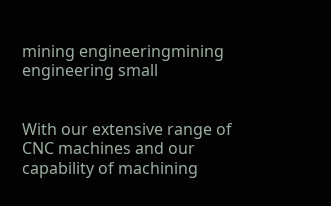mining engineeringmining engineering small


With our extensive range of CNC machines and our capability of machining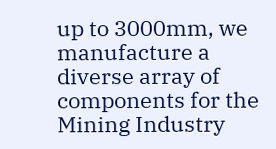up to 3000mm, we manufacture a diverse array of components for the Mining Industry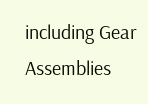including Gear Assemblies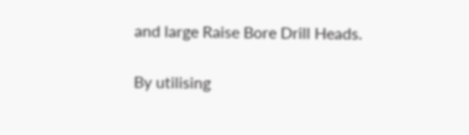and large Raise Bore Drill Heads.

By utilising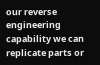our reverse engineering capability we can replicate parts or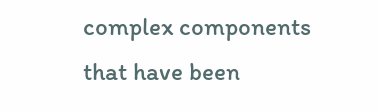complex components that have been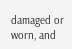damaged or worn, and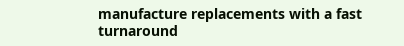manufacture replacements with a fast turnaround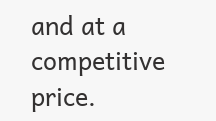and at a competitive price.